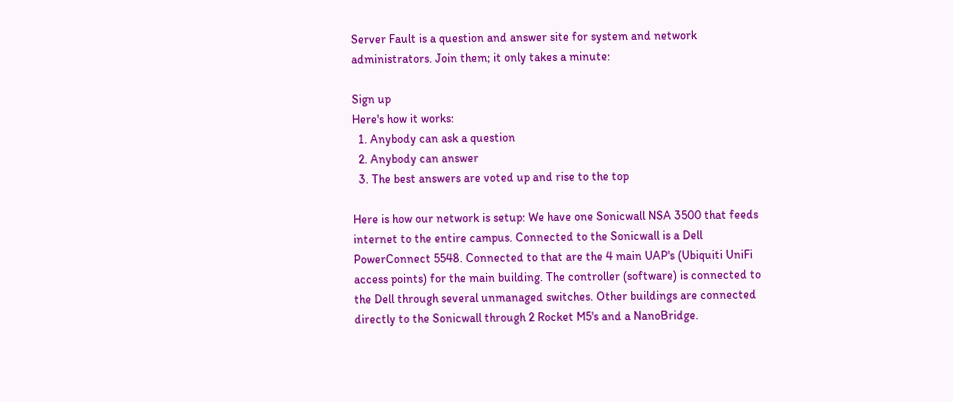Server Fault is a question and answer site for system and network administrators. Join them; it only takes a minute:

Sign up
Here's how it works:
  1. Anybody can ask a question
  2. Anybody can answer
  3. The best answers are voted up and rise to the top

Here is how our network is setup: We have one Sonicwall NSA 3500 that feeds internet to the entire campus. Connected to the Sonicwall is a Dell PowerConnect 5548. Connected to that are the 4 main UAP's (Ubiquiti UniFi access points) for the main building. The controller (software) is connected to the Dell through several unmanaged switches. Other buildings are connected directly to the Sonicwall through 2 Rocket M5's and a NanoBridge.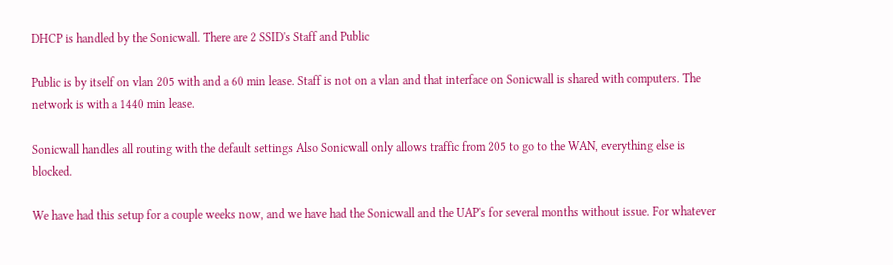DHCP is handled by the Sonicwall. There are 2 SSID's Staff and Public

Public is by itself on vlan 205 with and a 60 min lease. Staff is not on a vlan and that interface on Sonicwall is shared with computers. The network is with a 1440 min lease.

Sonicwall handles all routing with the default settings Also Sonicwall only allows traffic from 205 to go to the WAN, everything else is blocked.

We have had this setup for a couple weeks now, and we have had the Sonicwall and the UAP's for several months without issue. For whatever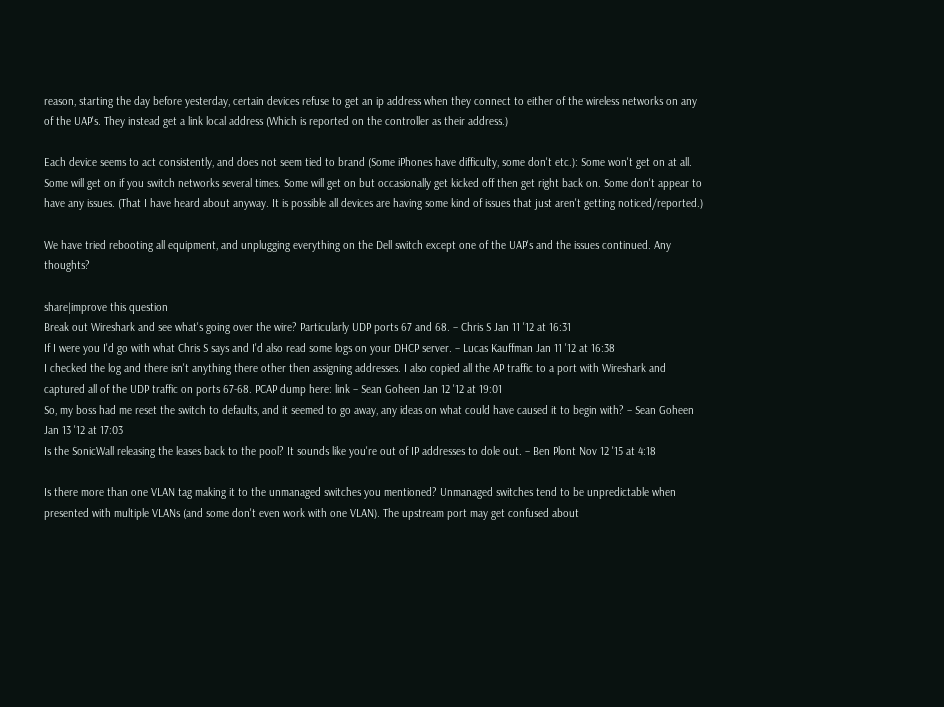reason, starting the day before yesterday, certain devices refuse to get an ip address when they connect to either of the wireless networks on any of the UAP's. They instead get a link local address (Which is reported on the controller as their address.)

Each device seems to act consistently, and does not seem tied to brand (Some iPhones have difficulty, some don't etc.): Some won't get on at all. Some will get on if you switch networks several times. Some will get on but occasionally get kicked off then get right back on. Some don't appear to have any issues. (That I have heard about anyway. It is possible all devices are having some kind of issues that just aren't getting noticed/reported.)

We have tried rebooting all equipment, and unplugging everything on the Dell switch except one of the UAP's and the issues continued. Any thoughts?

share|improve this question
Break out Wireshark and see what's going over the wire? Particularly UDP ports 67 and 68. – Chris S Jan 11 '12 at 16:31
If I were you I'd go with what Chris S says and I'd also read some logs on your DHCP server. – Lucas Kauffman Jan 11 '12 at 16:38
I checked the log and there isn't anything there other then assigning addresses. I also copied all the AP traffic to a port with Wireshark and captured all of the UDP traffic on ports 67-68. PCAP dump here: link – Sean Goheen Jan 12 '12 at 19:01
So, my boss had me reset the switch to defaults, and it seemed to go away, any ideas on what could have caused it to begin with? – Sean Goheen Jan 13 '12 at 17:03
Is the SonicWall releasing the leases back to the pool? It sounds like you're out of IP addresses to dole out. – Ben Plont Nov 12 '15 at 4:18

Is there more than one VLAN tag making it to the unmanaged switches you mentioned? Unmanaged switches tend to be unpredictable when presented with multiple VLANs (and some don't even work with one VLAN). The upstream port may get confused about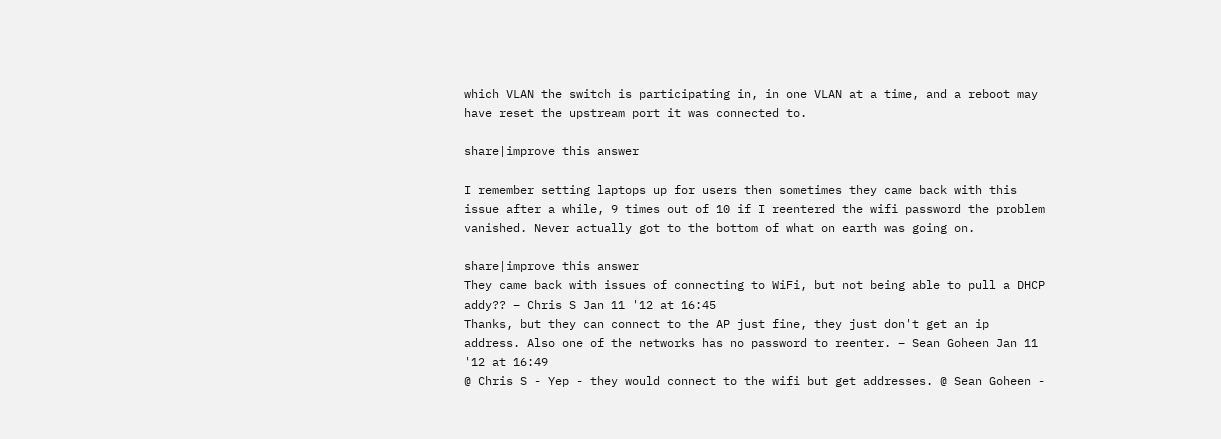which VLAN the switch is participating in, in one VLAN at a time, and a reboot may have reset the upstream port it was connected to.

share|improve this answer

I remember setting laptops up for users then sometimes they came back with this issue after a while, 9 times out of 10 if I reentered the wifi password the problem vanished. Never actually got to the bottom of what on earth was going on.

share|improve this answer
They came back with issues of connecting to WiFi, but not being able to pull a DHCP addy?? – Chris S Jan 11 '12 at 16:45
Thanks, but they can connect to the AP just fine, they just don't get an ip address. Also one of the networks has no password to reenter. – Sean Goheen Jan 11 '12 at 16:49
@ Chris S - Yep - they would connect to the wifi but get addresses. @ Sean Goheen -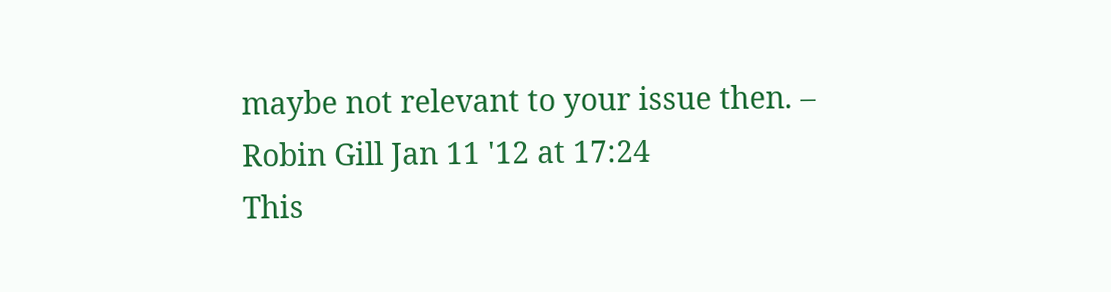maybe not relevant to your issue then. – Robin Gill Jan 11 '12 at 17:24
This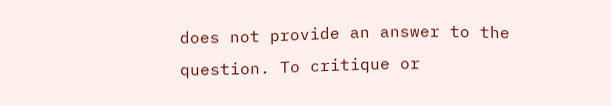does not provide an answer to the question. To critique or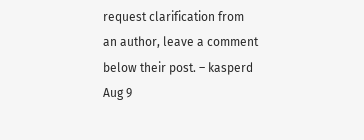request clarification from an author, leave a comment below their post. – kasperd Aug 9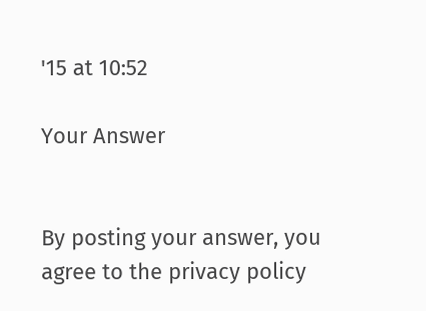'15 at 10:52

Your Answer


By posting your answer, you agree to the privacy policy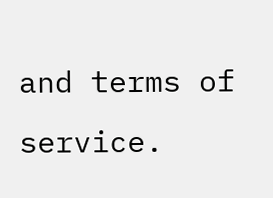and terms of service.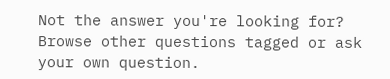Not the answer you're looking for? Browse other questions tagged or ask your own question.